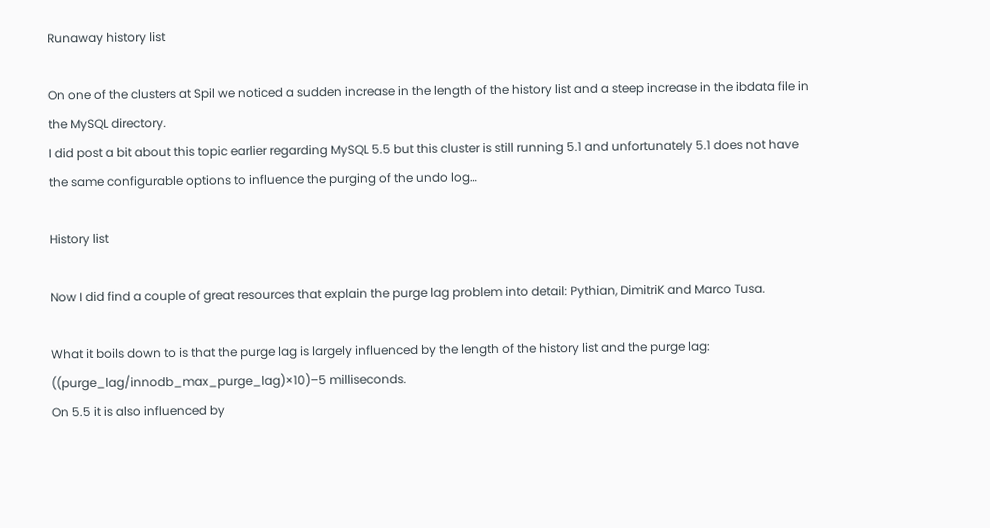Runaway history list

On one of the clusters at Spil we noticed a sudden increase in the length of the history list and a steep increase in the ibdata file in the MySQL directory.
I did post a bit about this topic earlier regarding MySQL 5.5 but this cluster is still running 5.1 and unfortunately 5.1 does not have the same configurable options to influence the purging of the undo log…

History list

Now I did find a couple of great resources that explain the purge lag problem into detail: Pythian, DimitriK and Marco Tusa.

What it boils down to is that the purge lag is largely influenced by the length of the history list and the purge lag:
((purge_lag/innodb_max_purge_lag)×10)–5 milliseconds.
On 5.5 it is also influenced by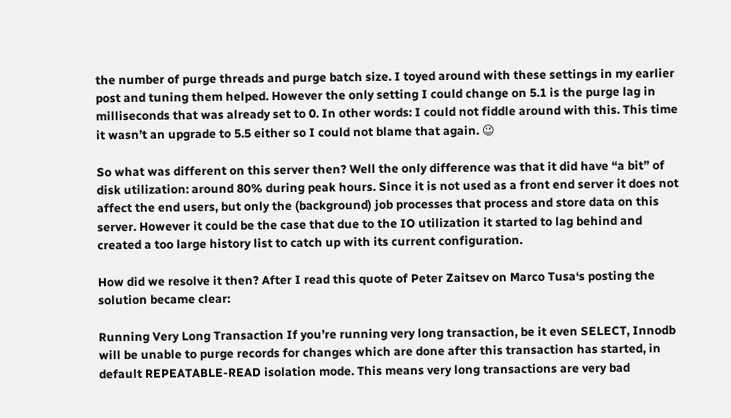the number of purge threads and purge batch size. I toyed around with these settings in my earlier post and tuning them helped. However the only setting I could change on 5.1 is the purge lag in milliseconds that was already set to 0. In other words: I could not fiddle around with this. This time it wasn’t an upgrade to 5.5 either so I could not blame that again. 😉

So what was different on this server then? Well the only difference was that it did have “a bit” of disk utilization: around 80% during peak hours. Since it is not used as a front end server it does not affect the end users, but only the (background) job processes that process and store data on this server. However it could be the case that due to the IO utilization it started to lag behind and created a too large history list to catch up with its current configuration.

How did we resolve it then? After I read this quote of Peter Zaitsev on Marco Tusa‘s posting the solution became clear:

Running Very Long Transaction If you’re running very long transaction, be it even SELECT, Innodb will be unable to purge records for changes which are done after this transaction has started, in default REPEATABLE-READ isolation mode. This means very long transactions are very bad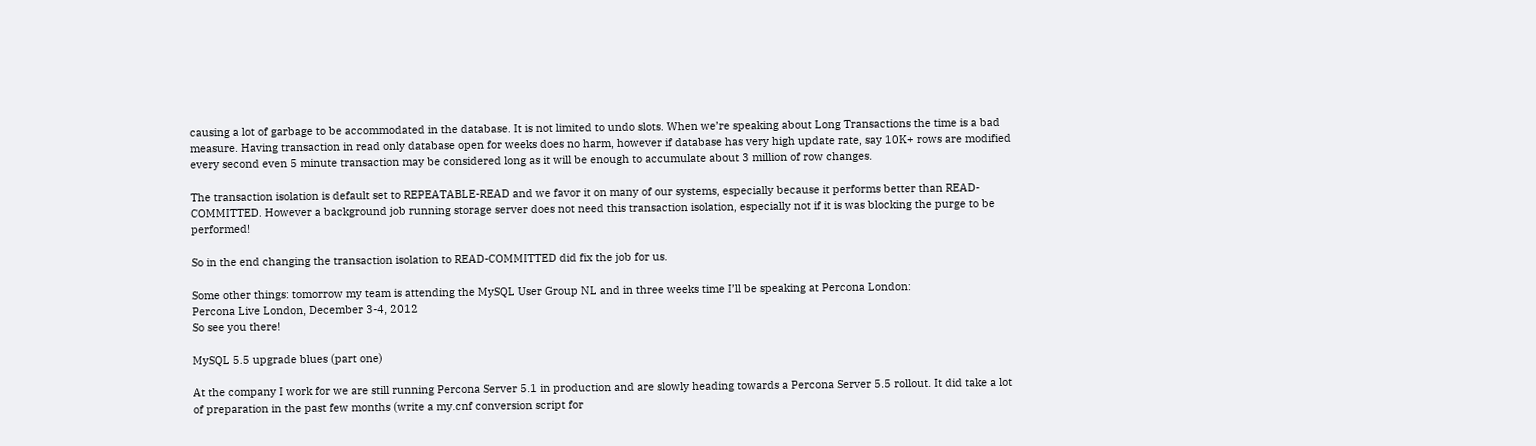causing a lot of garbage to be accommodated in the database. It is not limited to undo slots. When we’re speaking about Long Transactions the time is a bad measure. Having transaction in read only database open for weeks does no harm, however if database has very high update rate, say 10K+ rows are modified every second even 5 minute transaction may be considered long as it will be enough to accumulate about 3 million of row changes.

The transaction isolation is default set to REPEATABLE-READ and we favor it on many of our systems, especially because it performs better than READ-COMMITTED. However a background job running storage server does not need this transaction isolation, especially not if it is was blocking the purge to be performed!

So in the end changing the transaction isolation to READ-COMMITTED did fix the job for us.

Some other things: tomorrow my team is attending the MySQL User Group NL and in three weeks time I’ll be speaking at Percona London:
Percona Live London, December 3-4, 2012
So see you there!

MySQL 5.5 upgrade blues (part one)

At the company I work for we are still running Percona Server 5.1 in production and are slowly heading towards a Percona Server 5.5 rollout. It did take a lot of preparation in the past few months (write a my.cnf conversion script for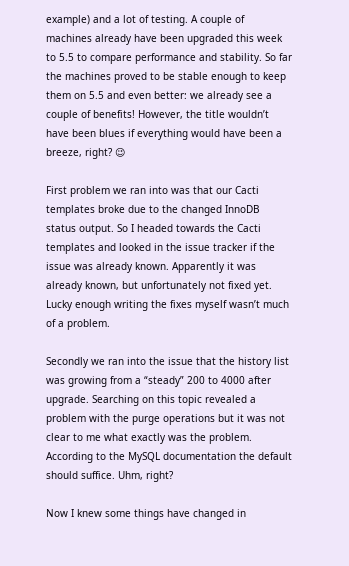example) and a lot of testing. A couple of machines already have been upgraded this week to 5.5 to compare performance and stability. So far the machines proved to be stable enough to keep them on 5.5 and even better: we already see a couple of benefits! However, the title wouldn’t have been blues if everything would have been a breeze, right? 😉

First problem we ran into was that our Cacti templates broke due to the changed InnoDB status output. So I headed towards the Cacti templates and looked in the issue tracker if the issue was already known. Apparently it was already known, but unfortunately not fixed yet. Lucky enough writing the fixes myself wasn’t much of a problem.

Secondly we ran into the issue that the history list was growing from a “steady” 200 to 4000 after upgrade. Searching on this topic revealed a problem with the purge operations but it was not clear to me what exactly was the problem. According to the MySQL documentation the default should suffice. Uhm, right?

Now I knew some things have changed in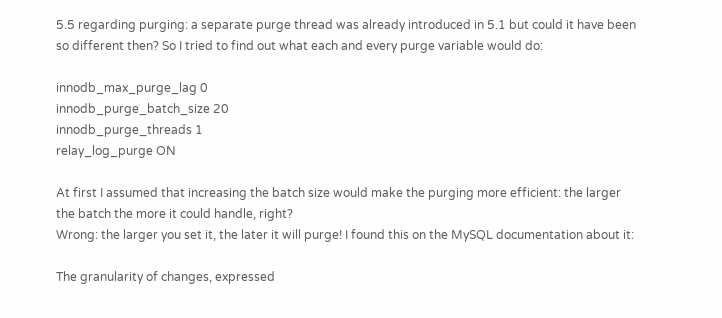5.5 regarding purging: a separate purge thread was already introduced in 5.1 but could it have been so different then? So I tried to find out what each and every purge variable would do:

innodb_max_purge_lag 0
innodb_purge_batch_size 20
innodb_purge_threads 1
relay_log_purge ON

At first I assumed that increasing the batch size would make the purging more efficient: the larger the batch the more it could handle, right?
Wrong: the larger you set it, the later it will purge! I found this on the MySQL documentation about it:

The granularity of changes, expressed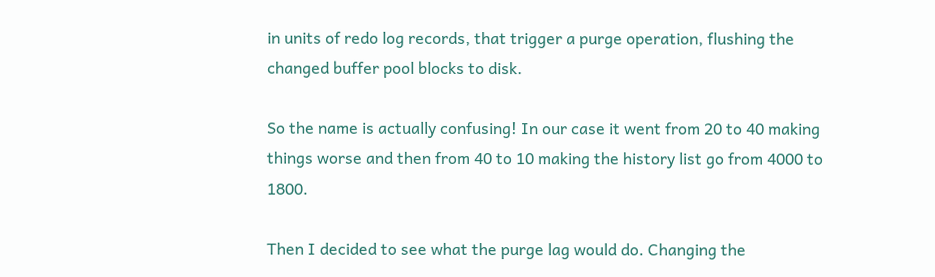in units of redo log records, that trigger a purge operation, flushing the changed buffer pool blocks to disk.

So the name is actually confusing! In our case it went from 20 to 40 making things worse and then from 40 to 10 making the history list go from 4000 to 1800.

Then I decided to see what the purge lag would do. Changing the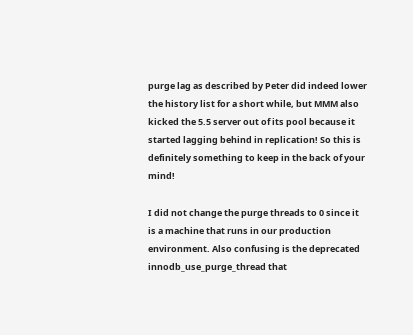purge lag as described by Peter did indeed lower the history list for a short while, but MMM also kicked the 5.5 server out of its pool because it started lagging behind in replication! So this is definitely something to keep in the back of your mind!

I did not change the purge threads to 0 since it is a machine that runs in our production environment. Also confusing is the deprecated innodb_use_purge_thread that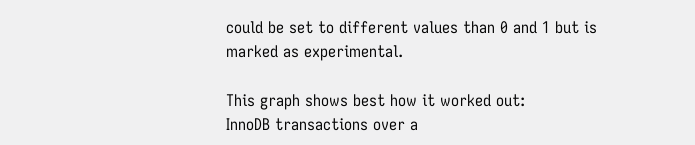could be set to different values than 0 and 1 but is marked as experimental.

This graph shows best how it worked out:
InnoDB transactions over a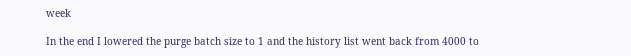week

In the end I lowered the purge batch size to 1 and the history list went back from 4000 to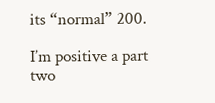its “normal” 200.

I’m positive a part two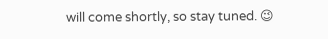will come shortly, so stay tuned. 😉